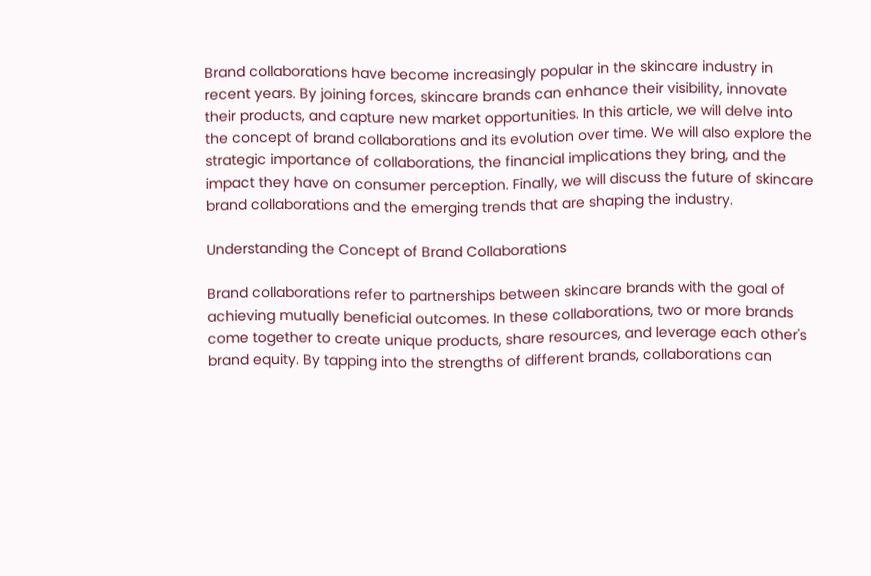Brand collaborations have become increasingly popular in the skincare industry in recent years. By joining forces, skincare brands can enhance their visibility, innovate their products, and capture new market opportunities. In this article, we will delve into the concept of brand collaborations and its evolution over time. We will also explore the strategic importance of collaborations, the financial implications they bring, and the impact they have on consumer perception. Finally, we will discuss the future of skincare brand collaborations and the emerging trends that are shaping the industry.

Understanding the Concept of Brand Collaborations

Brand collaborations refer to partnerships between skincare brands with the goal of achieving mutually beneficial outcomes. In these collaborations, two or more brands come together to create unique products, share resources, and leverage each other's brand equity. By tapping into the strengths of different brands, collaborations can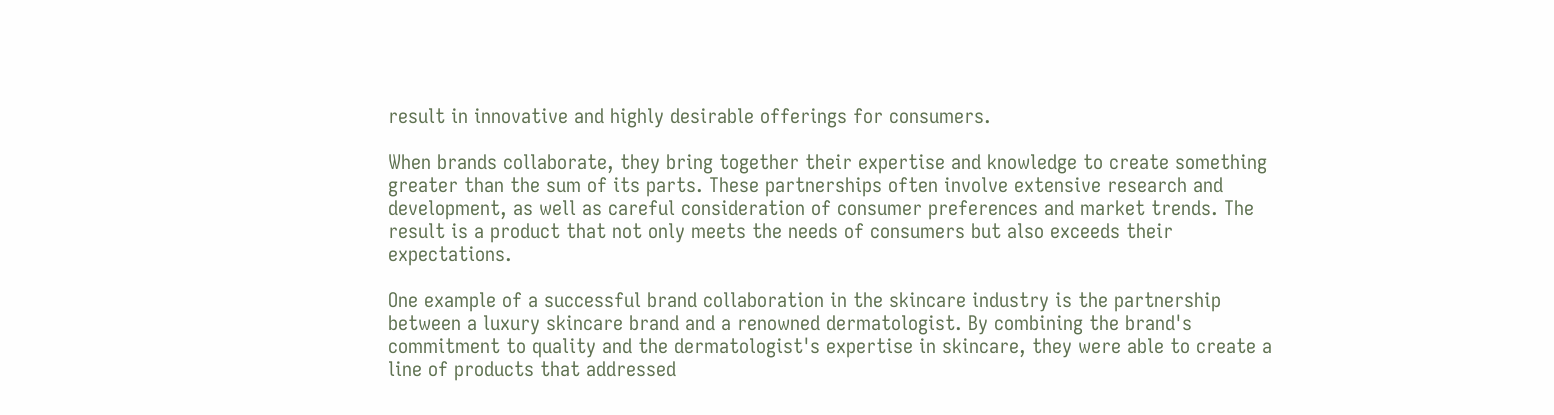result in innovative and highly desirable offerings for consumers.

When brands collaborate, they bring together their expertise and knowledge to create something greater than the sum of its parts. These partnerships often involve extensive research and development, as well as careful consideration of consumer preferences and market trends. The result is a product that not only meets the needs of consumers but also exceeds their expectations.

One example of a successful brand collaboration in the skincare industry is the partnership between a luxury skincare brand and a renowned dermatologist. By combining the brand's commitment to quality and the dermatologist's expertise in skincare, they were able to create a line of products that addressed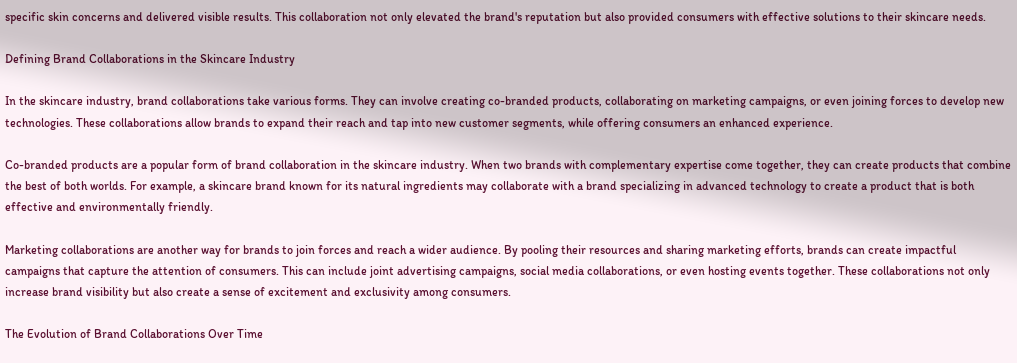specific skin concerns and delivered visible results. This collaboration not only elevated the brand's reputation but also provided consumers with effective solutions to their skincare needs.

Defining Brand Collaborations in the Skincare Industry

In the skincare industry, brand collaborations take various forms. They can involve creating co-branded products, collaborating on marketing campaigns, or even joining forces to develop new technologies. These collaborations allow brands to expand their reach and tap into new customer segments, while offering consumers an enhanced experience.

Co-branded products are a popular form of brand collaboration in the skincare industry. When two brands with complementary expertise come together, they can create products that combine the best of both worlds. For example, a skincare brand known for its natural ingredients may collaborate with a brand specializing in advanced technology to create a product that is both effective and environmentally friendly.

Marketing collaborations are another way for brands to join forces and reach a wider audience. By pooling their resources and sharing marketing efforts, brands can create impactful campaigns that capture the attention of consumers. This can include joint advertising campaigns, social media collaborations, or even hosting events together. These collaborations not only increase brand visibility but also create a sense of excitement and exclusivity among consumers.

The Evolution of Brand Collaborations Over Time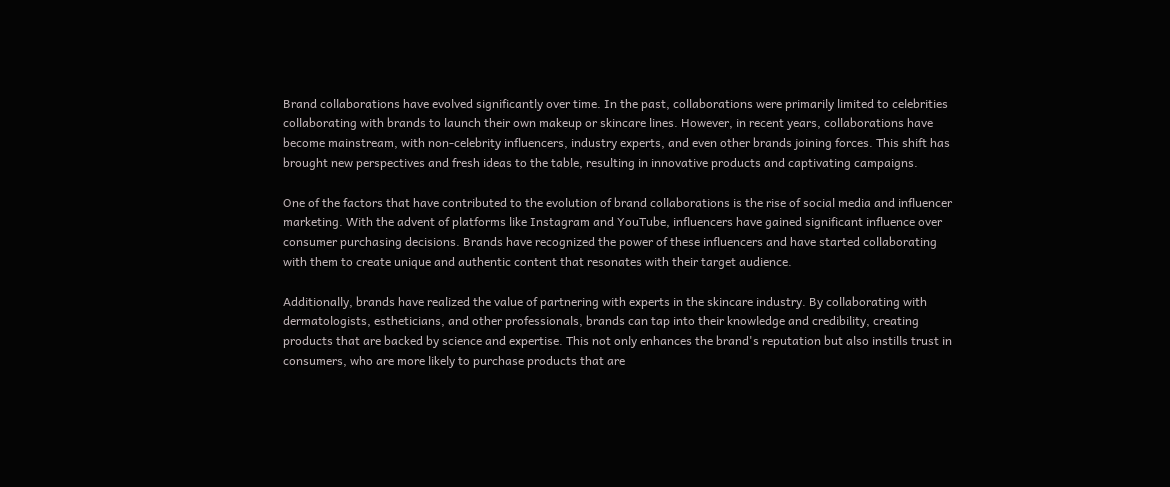Brand collaborations have evolved significantly over time. In the past, collaborations were primarily limited to celebrities collaborating with brands to launch their own makeup or skincare lines. However, in recent years, collaborations have become mainstream, with non-celebrity influencers, industry experts, and even other brands joining forces. This shift has brought new perspectives and fresh ideas to the table, resulting in innovative products and captivating campaigns.

One of the factors that have contributed to the evolution of brand collaborations is the rise of social media and influencer marketing. With the advent of platforms like Instagram and YouTube, influencers have gained significant influence over consumer purchasing decisions. Brands have recognized the power of these influencers and have started collaborating with them to create unique and authentic content that resonates with their target audience.

Additionally, brands have realized the value of partnering with experts in the skincare industry. By collaborating with dermatologists, estheticians, and other professionals, brands can tap into their knowledge and credibility, creating products that are backed by science and expertise. This not only enhances the brand's reputation but also instills trust in consumers, who are more likely to purchase products that are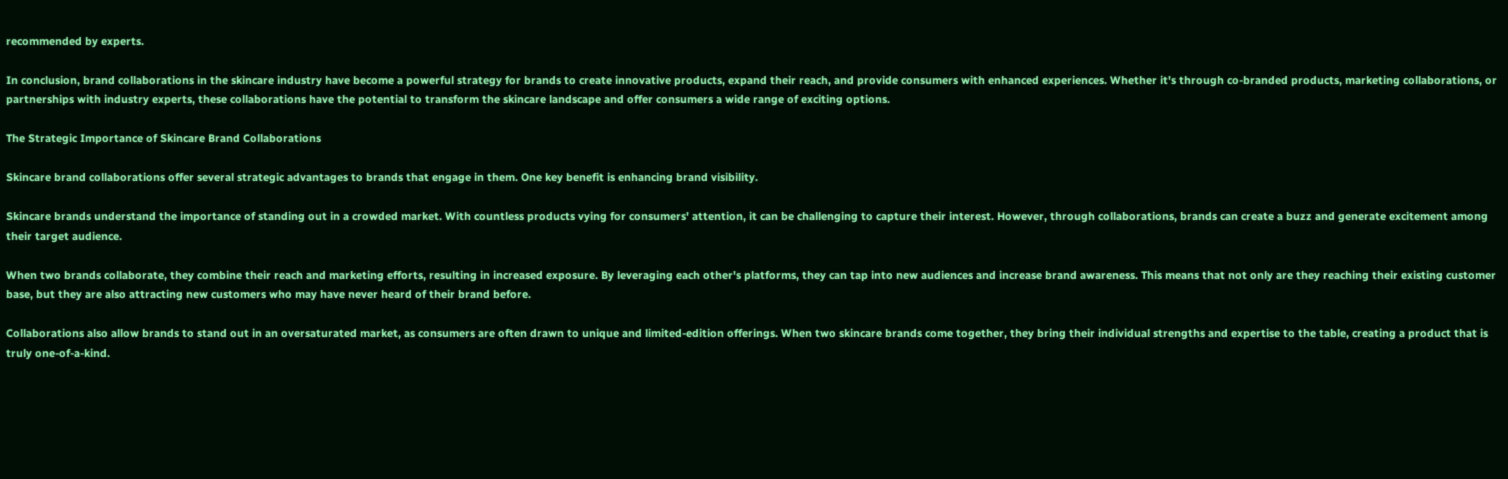recommended by experts.

In conclusion, brand collaborations in the skincare industry have become a powerful strategy for brands to create innovative products, expand their reach, and provide consumers with enhanced experiences. Whether it's through co-branded products, marketing collaborations, or partnerships with industry experts, these collaborations have the potential to transform the skincare landscape and offer consumers a wide range of exciting options.

The Strategic Importance of Skincare Brand Collaborations

Skincare brand collaborations offer several strategic advantages to brands that engage in them. One key benefit is enhancing brand visibility.

Skincare brands understand the importance of standing out in a crowded market. With countless products vying for consumers' attention, it can be challenging to capture their interest. However, through collaborations, brands can create a buzz and generate excitement among their target audience.

When two brands collaborate, they combine their reach and marketing efforts, resulting in increased exposure. By leveraging each other's platforms, they can tap into new audiences and increase brand awareness. This means that not only are they reaching their existing customer base, but they are also attracting new customers who may have never heard of their brand before.

Collaborations also allow brands to stand out in an oversaturated market, as consumers are often drawn to unique and limited-edition offerings. When two skincare brands come together, they bring their individual strengths and expertise to the table, creating a product that is truly one-of-a-kind.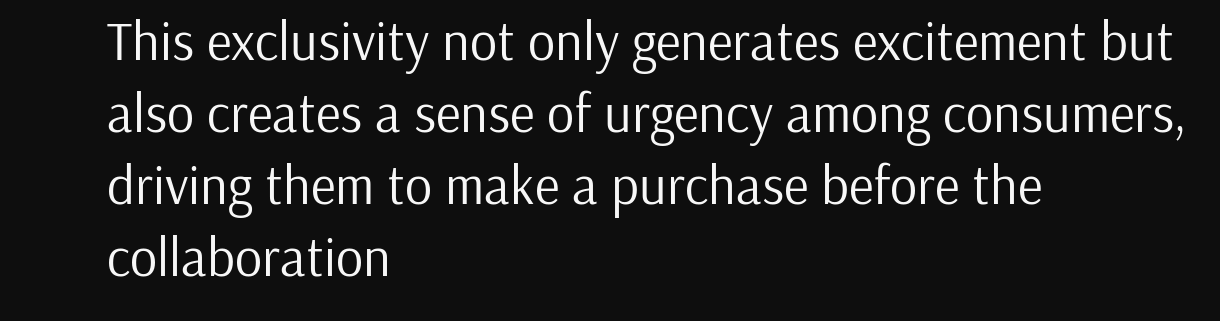This exclusivity not only generates excitement but also creates a sense of urgency among consumers, driving them to make a purchase before the collaboration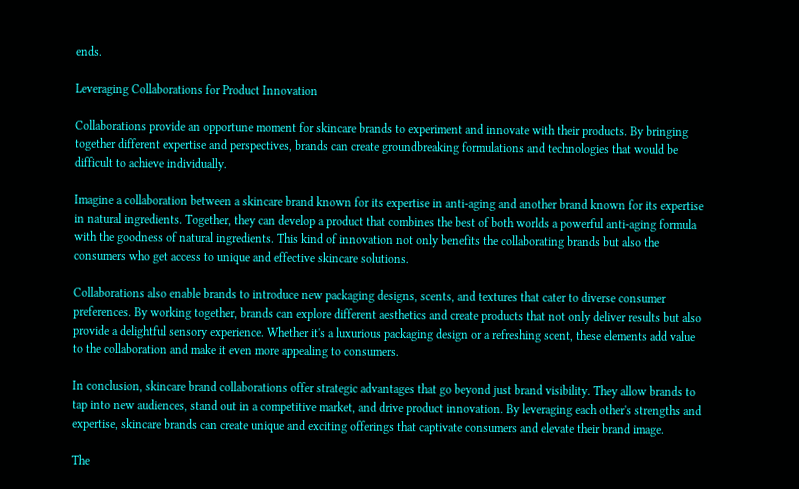ends.

Leveraging Collaborations for Product Innovation

Collaborations provide an opportune moment for skincare brands to experiment and innovate with their products. By bringing together different expertise and perspectives, brands can create groundbreaking formulations and technologies that would be difficult to achieve individually.

Imagine a collaboration between a skincare brand known for its expertise in anti-aging and another brand known for its expertise in natural ingredients. Together, they can develop a product that combines the best of both worlds a powerful anti-aging formula with the goodness of natural ingredients. This kind of innovation not only benefits the collaborating brands but also the consumers who get access to unique and effective skincare solutions.

Collaborations also enable brands to introduce new packaging designs, scents, and textures that cater to diverse consumer preferences. By working together, brands can explore different aesthetics and create products that not only deliver results but also provide a delightful sensory experience. Whether it's a luxurious packaging design or a refreshing scent, these elements add value to the collaboration and make it even more appealing to consumers.

In conclusion, skincare brand collaborations offer strategic advantages that go beyond just brand visibility. They allow brands to tap into new audiences, stand out in a competitive market, and drive product innovation. By leveraging each other's strengths and expertise, skincare brands can create unique and exciting offerings that captivate consumers and elevate their brand image.

The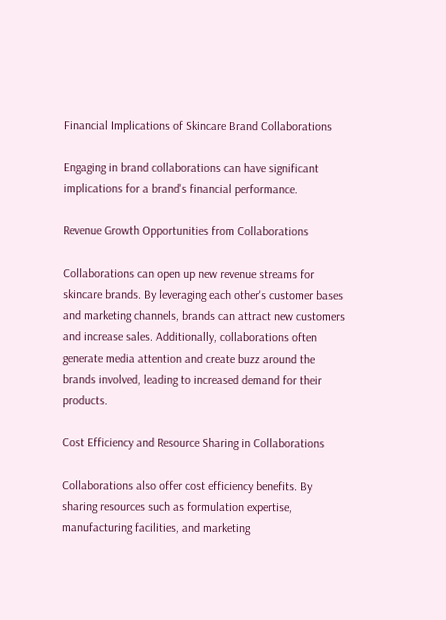Financial Implications of Skincare Brand Collaborations

Engaging in brand collaborations can have significant implications for a brand's financial performance.

Revenue Growth Opportunities from Collaborations

Collaborations can open up new revenue streams for skincare brands. By leveraging each other's customer bases and marketing channels, brands can attract new customers and increase sales. Additionally, collaborations often generate media attention and create buzz around the brands involved, leading to increased demand for their products.

Cost Efficiency and Resource Sharing in Collaborations

Collaborations also offer cost efficiency benefits. By sharing resources such as formulation expertise, manufacturing facilities, and marketing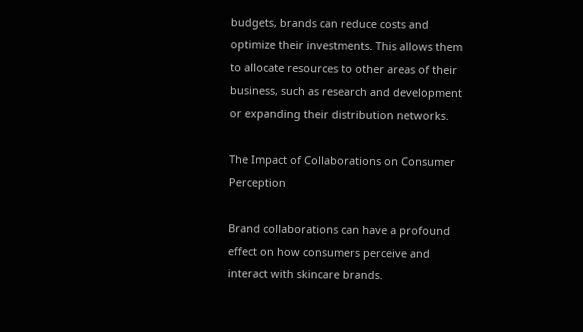budgets, brands can reduce costs and optimize their investments. This allows them to allocate resources to other areas of their business, such as research and development or expanding their distribution networks.

The Impact of Collaborations on Consumer Perception

Brand collaborations can have a profound effect on how consumers perceive and interact with skincare brands.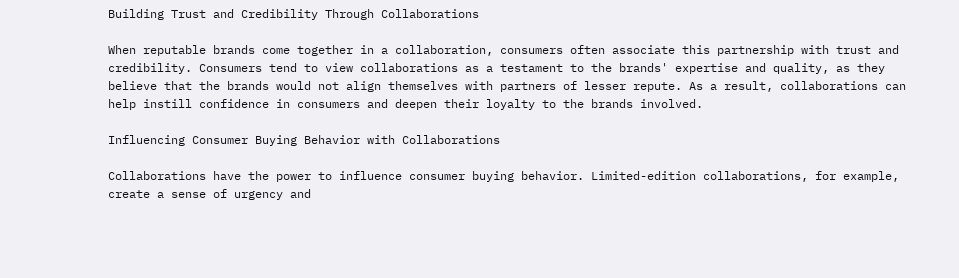Building Trust and Credibility Through Collaborations

When reputable brands come together in a collaboration, consumers often associate this partnership with trust and credibility. Consumers tend to view collaborations as a testament to the brands' expertise and quality, as they believe that the brands would not align themselves with partners of lesser repute. As a result, collaborations can help instill confidence in consumers and deepen their loyalty to the brands involved.

Influencing Consumer Buying Behavior with Collaborations

Collaborations have the power to influence consumer buying behavior. Limited-edition collaborations, for example, create a sense of urgency and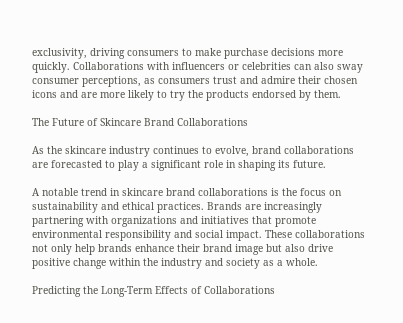exclusivity, driving consumers to make purchase decisions more quickly. Collaborations with influencers or celebrities can also sway consumer perceptions, as consumers trust and admire their chosen icons and are more likely to try the products endorsed by them.

The Future of Skincare Brand Collaborations

As the skincare industry continues to evolve, brand collaborations are forecasted to play a significant role in shaping its future.

A notable trend in skincare brand collaborations is the focus on sustainability and ethical practices. Brands are increasingly partnering with organizations and initiatives that promote environmental responsibility and social impact. These collaborations not only help brands enhance their brand image but also drive positive change within the industry and society as a whole.

Predicting the Long-Term Effects of Collaborations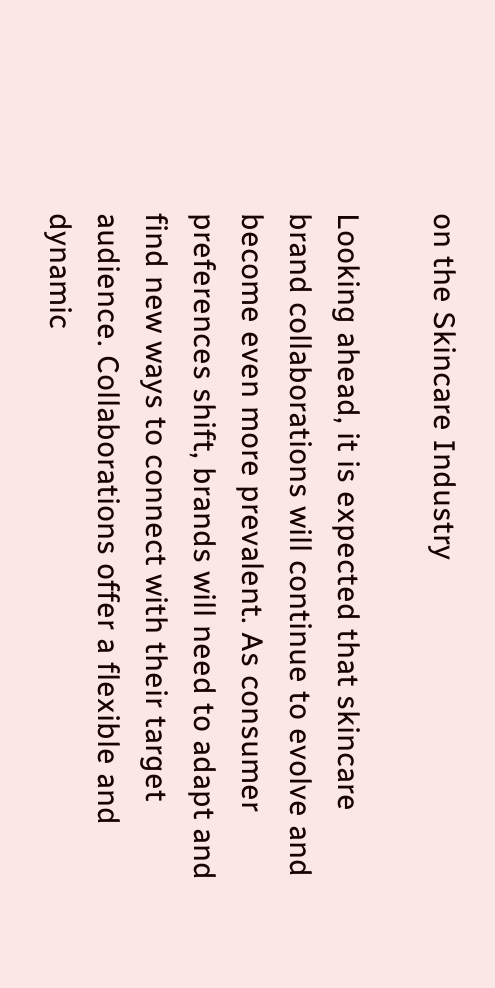on the Skincare Industry

Looking ahead, it is expected that skincare brand collaborations will continue to evolve and become even more prevalent. As consumer preferences shift, brands will need to adapt and find new ways to connect with their target audience. Collaborations offer a flexible and dynamic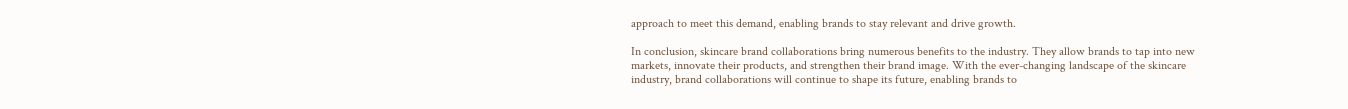approach to meet this demand, enabling brands to stay relevant and drive growth.

In conclusion, skincare brand collaborations bring numerous benefits to the industry. They allow brands to tap into new markets, innovate their products, and strengthen their brand image. With the ever-changing landscape of the skincare industry, brand collaborations will continue to shape its future, enabling brands to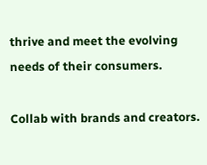thrive and meet the evolving needs of their consumers.

Collab with brands and creators.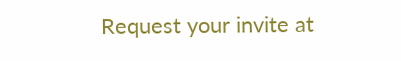Request your invite at